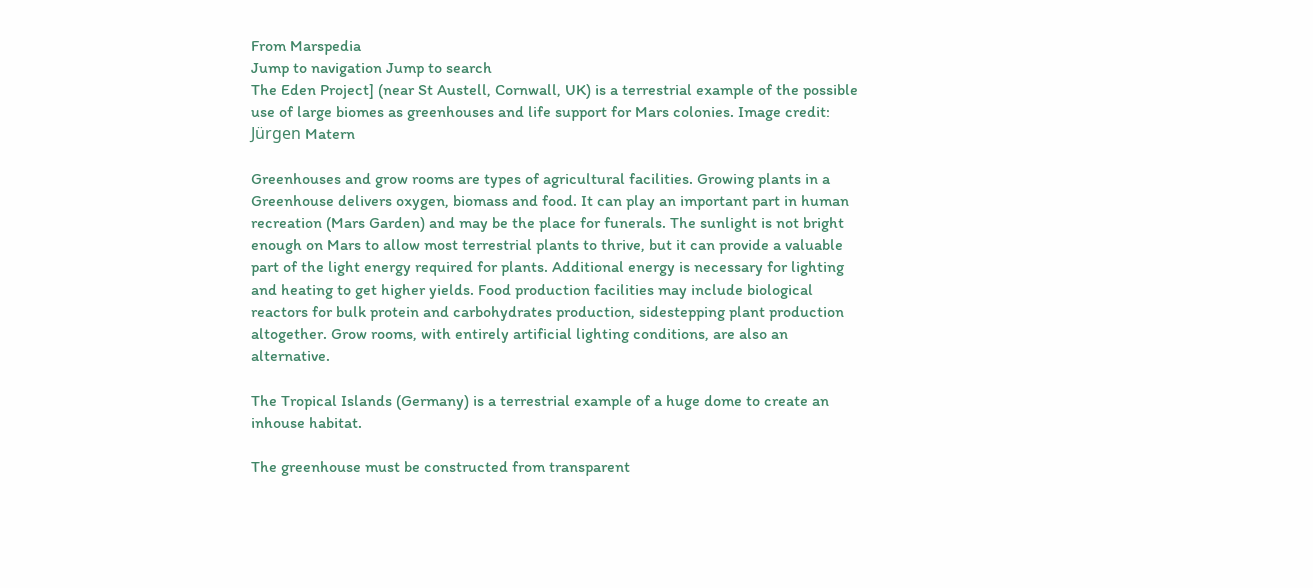From Marspedia
Jump to navigation Jump to search
The Eden Project] (near St Austell, Cornwall, UK) is a terrestrial example of the possible use of large biomes as greenhouses and life support for Mars colonies. Image credit: Jürgen Matern

Greenhouses and grow rooms are types of agricultural facilities. Growing plants in a Greenhouse delivers oxygen, biomass and food. It can play an important part in human recreation (Mars Garden) and may be the place for funerals. The sunlight is not bright enough on Mars to allow most terrestrial plants to thrive, but it can provide a valuable part of the light energy required for plants. Additional energy is necessary for lighting and heating to get higher yields. Food production facilities may include biological reactors for bulk protein and carbohydrates production, sidestepping plant production altogether. Grow rooms, with entirely artificial lighting conditions, are also an alternative.

The Tropical Islands (Germany) is a terrestrial example of a huge dome to create an inhouse habitat.

The greenhouse must be constructed from transparent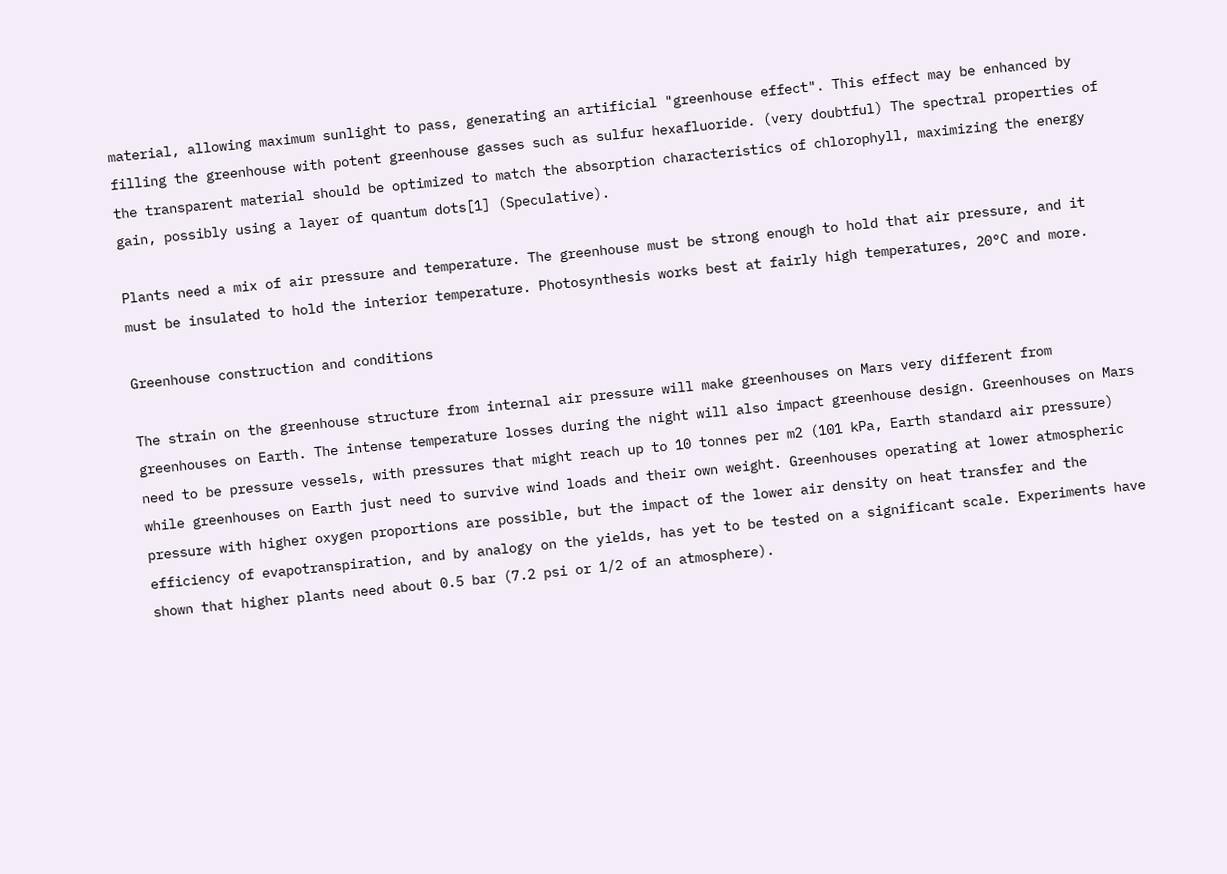material, allowing maximum sunlight to pass, generating an artificial "greenhouse effect". This effect may be enhanced by filling the greenhouse with potent greenhouse gasses such as sulfur hexafluoride. (very doubtful) The spectral properties of the transparent material should be optimized to match the absorption characteristics of chlorophyll, maximizing the energy gain, possibly using a layer of quantum dots[1] (Speculative).

Plants need a mix of air pressure and temperature. The greenhouse must be strong enough to hold that air pressure, and it must be insulated to hold the interior temperature. Photosynthesis works best at fairly high temperatures, 20°C and more.

Greenhouse construction and conditions

The strain on the greenhouse structure from internal air pressure will make greenhouses on Mars very different from greenhouses on Earth. The intense temperature losses during the night will also impact greenhouse design. Greenhouses on Mars need to be pressure vessels, with pressures that might reach up to 10 tonnes per m2 (101 kPa, Earth standard air pressure) while greenhouses on Earth just need to survive wind loads and their own weight. Greenhouses operating at lower atmospheric pressure with higher oxygen proportions are possible, but the impact of the lower air density on heat transfer and the efficiency of evapotranspiration, and by analogy on the yields, has yet to be tested on a significant scale. Experiments have shown that higher plants need about 0.5 bar (7.2 psi or 1/2 of an atmosphere).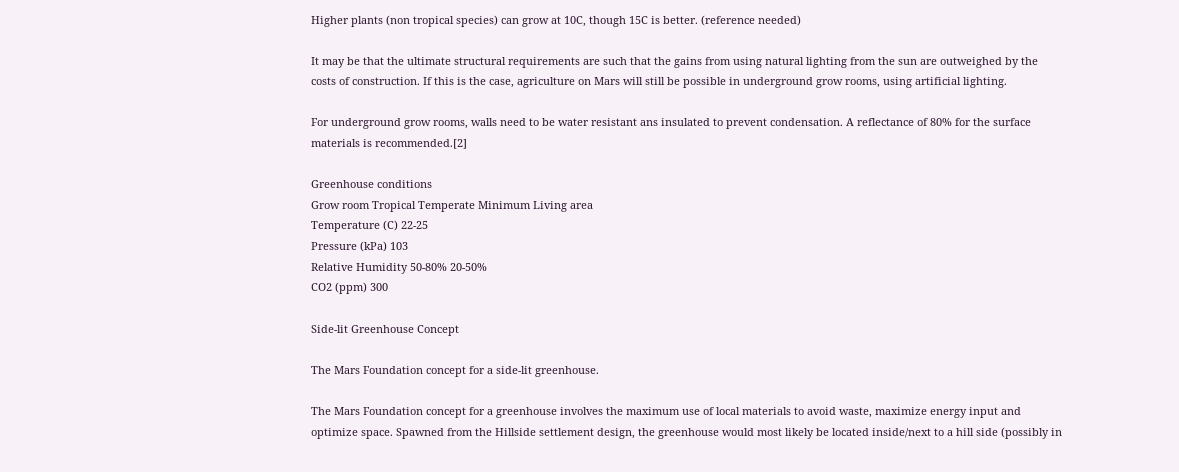Higher plants (non tropical species) can grow at 10C, though 15C is better. (reference needed)

It may be that the ultimate structural requirements are such that the gains from using natural lighting from the sun are outweighed by the costs of construction. If this is the case, agriculture on Mars will still be possible in underground grow rooms, using artificial lighting.

For underground grow rooms, walls need to be water resistant ans insulated to prevent condensation. A reflectance of 80% for the surface materials is recommended.[2]

Greenhouse conditions
Grow room Tropical Temperate Minimum Living area
Temperature (C) 22-25
Pressure (kPa) 103
Relative Humidity 50-80% 20-50%
CO2 (ppm) 300

Side-lit Greenhouse Concept

The Mars Foundation concept for a side-lit greenhouse.

The Mars Foundation concept for a greenhouse involves the maximum use of local materials to avoid waste, maximize energy input and optimize space. Spawned from the Hillside settlement design, the greenhouse would most likely be located inside/next to a hill side (possibly in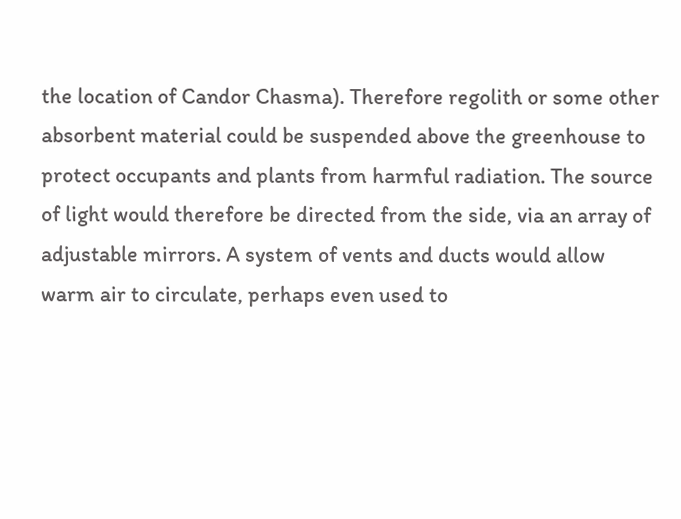the location of Candor Chasma). Therefore regolith or some other absorbent material could be suspended above the greenhouse to protect occupants and plants from harmful radiation. The source of light would therefore be directed from the side, via an array of adjustable mirrors. A system of vents and ducts would allow warm air to circulate, perhaps even used to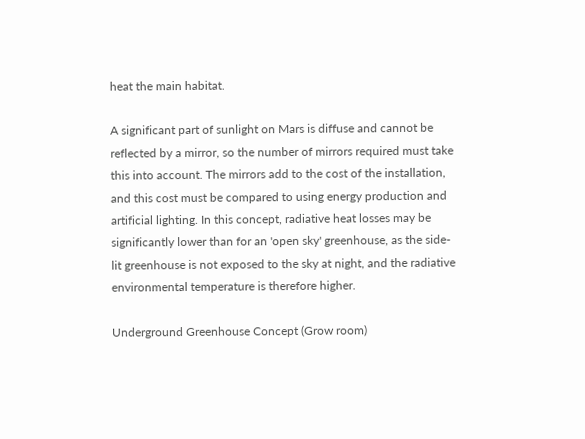heat the main habitat.

A significant part of sunlight on Mars is diffuse and cannot be reflected by a mirror, so the number of mirrors required must take this into account. The mirrors add to the cost of the installation, and this cost must be compared to using energy production and artificial lighting. In this concept, radiative heat losses may be significantly lower than for an 'open sky' greenhouse, as the side-lit greenhouse is not exposed to the sky at night, and the radiative environmental temperature is therefore higher.

Underground Greenhouse Concept (Grow room)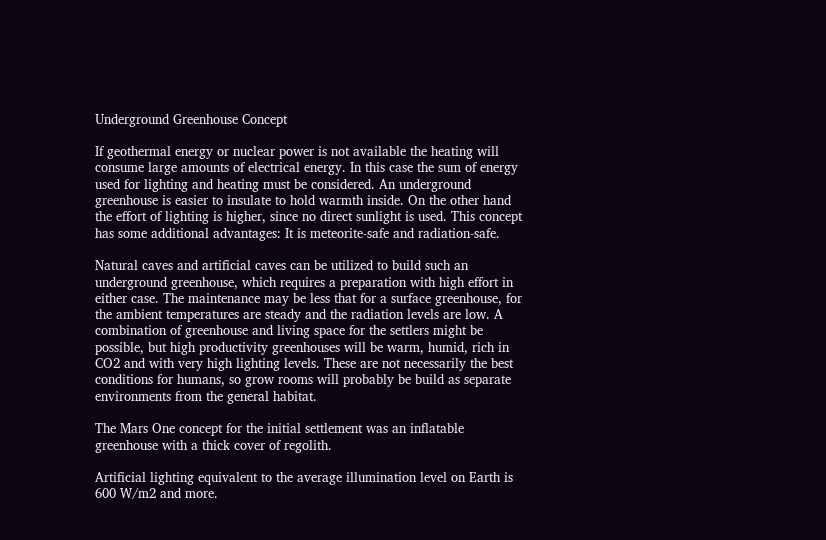Underground Greenhouse Concept

If geothermal energy or nuclear power is not available the heating will consume large amounts of electrical energy. In this case the sum of energy used for lighting and heating must be considered. An underground greenhouse is easier to insulate to hold warmth inside. On the other hand the effort of lighting is higher, since no direct sunlight is used. This concept has some additional advantages: It is meteorite-safe and radiation-safe.

Natural caves and artificial caves can be utilized to build such an underground greenhouse, which requires a preparation with high effort in either case. The maintenance may be less that for a surface greenhouse, for the ambient temperatures are steady and the radiation levels are low. A combination of greenhouse and living space for the settlers might be possible, but high productivity greenhouses will be warm, humid, rich in CO2 and with very high lighting levels. These are not necessarily the best conditions for humans, so grow rooms will probably be build as separate environments from the general habitat.

The Mars One concept for the initial settlement was an inflatable greenhouse with a thick cover of regolith.

Artificial lighting equivalent to the average illumination level on Earth is 600 W/m2 and more.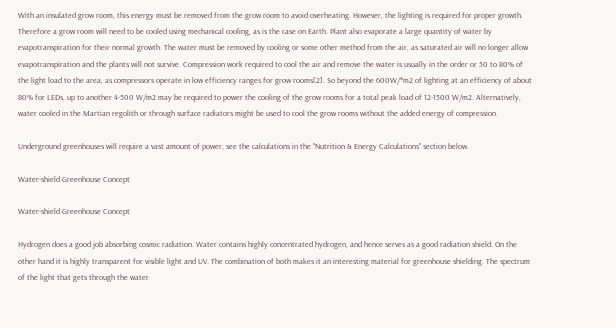With an insulated grow room, this energy must be removed from the grow room to avoid overheating. However, the lighting is required for proper growth. Therefore a grow room will need to be cooled using mechanical cooling, as is the case on Earth. Plant also evaporate a large quantity of water by evapotranspiration for their normal growth. The water must be removed by cooling or some other method from the air, as saturated air will no longer allow evapotranspiration and the plants will not survive. Compression work required to cool the air and remove the water is usually in the order or 50 to 80% of the light load to the area, as compressors operate in low efficiency ranges for grow rooms[2]. So beyond the 600W/*m2 of lighting at an efficiency of about 80% for LEDs, up to another 4-500 W/m2 may be required to power the cooling of the grow rooms for a total peak load of 12-1500 W/m2. Alternatively, water cooled in the Martian regolith or through surface radiators might be used to cool the grow rooms without the added energy of compression.

Underground greenhouses will require a vast amount of power, see the calculations in the "Nutrition & Energy Calculations" section below.

Water-shield Greenhouse Concept

Water-shield Greenhouse Concept

Hydrogen does a good job absorbing cosmic radiation. Water contains highly concentrated hydrogen, and hence serves as a good radiation shield. On the other hand it is highly transparent for visible light and UV. The combination of both makes it an interesting material for greenhouse shielding. The spectrum of the light that gets through the water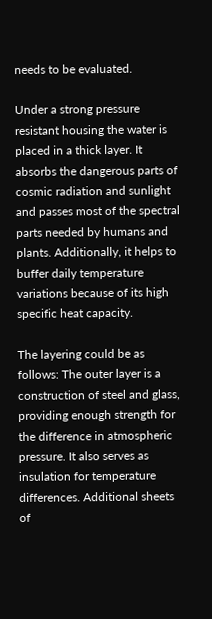needs to be evaluated.

Under a strong pressure resistant housing the water is placed in a thick layer. It absorbs the dangerous parts of cosmic radiation and sunlight and passes most of the spectral parts needed by humans and plants. Additionally, it helps to buffer daily temperature variations because of its high specific heat capacity.

The layering could be as follows: The outer layer is a construction of steel and glass, providing enough strength for the difference in atmospheric pressure. It also serves as insulation for temperature differences. Additional sheets of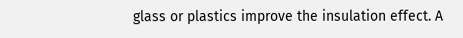glass or plastics improve the insulation effect. A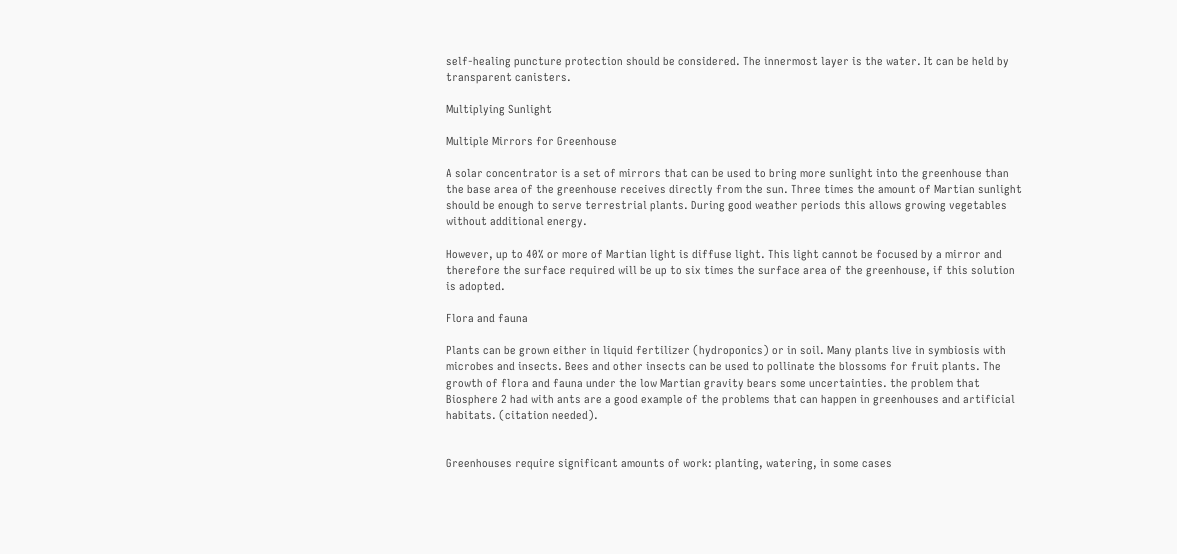self-healing puncture protection should be considered. The innermost layer is the water. It can be held by transparent canisters.

Multiplying Sunlight

Multiple Mirrors for Greenhouse

A solar concentrator is a set of mirrors that can be used to bring more sunlight into the greenhouse than the base area of the greenhouse receives directly from the sun. Three times the amount of Martian sunlight should be enough to serve terrestrial plants. During good weather periods this allows growing vegetables without additional energy.

However, up to 40% or more of Martian light is diffuse light. This light cannot be focused by a mirror and therefore the surface required will be up to six times the surface area of the greenhouse, if this solution is adopted.

Flora and fauna

Plants can be grown either in liquid fertilizer (hydroponics) or in soil. Many plants live in symbiosis with microbes and insects. Bees and other insects can be used to pollinate the blossoms for fruit plants. The growth of flora and fauna under the low Martian gravity bears some uncertainties. the problem that Biosphere 2 had with ants are a good example of the problems that can happen in greenhouses and artificial habitats. (citation needed).


Greenhouses require significant amounts of work: planting, watering, in some cases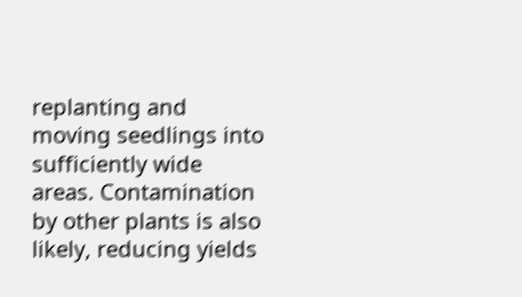replanting and moving seedlings into sufficiently wide areas. Contamination by other plants is also likely, reducing yields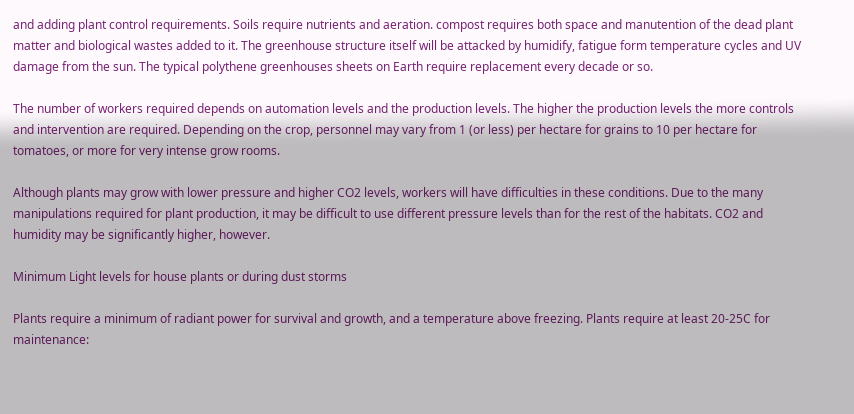and adding plant control requirements. Soils require nutrients and aeration. compost requires both space and manutention of the dead plant matter and biological wastes added to it. The greenhouse structure itself will be attacked by humidify, fatigue form temperature cycles and UV damage from the sun. The typical polythene greenhouses sheets on Earth require replacement every decade or so.

The number of workers required depends on automation levels and the production levels. The higher the production levels the more controls and intervention are required. Depending on the crop, personnel may vary from 1 (or less) per hectare for grains to 10 per hectare for tomatoes, or more for very intense grow rooms.

Although plants may grow with lower pressure and higher CO2 levels, workers will have difficulties in these conditions. Due to the many manipulations required for plant production, it may be difficult to use different pressure levels than for the rest of the habitats. CO2 and humidity may be significantly higher, however.

Minimum Light levels for house plants or during dust storms

Plants require a minimum of radiant power for survival and growth, and a temperature above freezing. Plants require at least 20-25C for maintenance: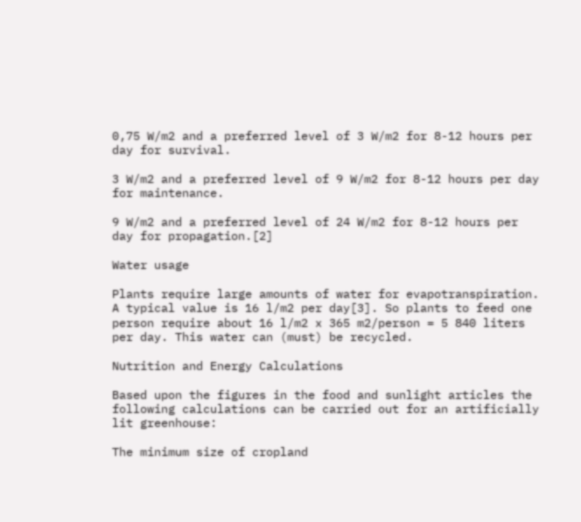0,75 W/m2 and a preferred level of 3 W/m2 for 8-12 hours per day for survival.

3 W/m2 and a preferred level of 9 W/m2 for 8-12 hours per day for maintenance.

9 W/m2 and a preferred level of 24 W/m2 for 8-12 hours per day for propagation.[2]

Water usage

Plants require large amounts of water for evapotranspiration. A typical value is 16 l/m2 per day[3]. So plants to feed one person require about 16 l/m2 x 365 m2/person = 5 840 liters per day. This water can (must) be recycled.

Nutrition and Energy Calculations

Based upon the figures in the food and sunlight articles the following calculations can be carried out for an artificially lit greenhouse:

The minimum size of cropland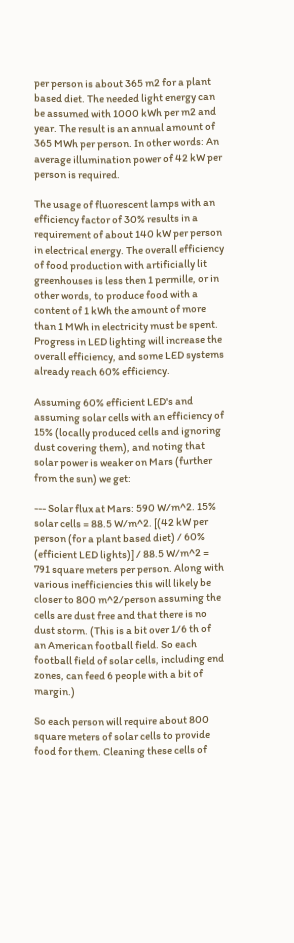per person is about 365 m2 for a plant based diet. The needed light energy can be assumed with 1000 kWh per m2 and year. The result is an annual amount of 365 MWh per person. In other words: An average illumination power of 42 kW per person is required.

The usage of fluorescent lamps with an efficiency factor of 30% results in a requirement of about 140 kW per person in electrical energy. The overall efficiency of food production with artificially lit greenhouses is less then 1 permille, or in other words, to produce food with a content of 1 kWh the amount of more than 1 MWh in electricity must be spent. Progress in LED lighting will increase the overall efficiency, and some LED systems already reach 60% efficiency.

Assuming 60% efficient LED's and assuming solar cells with an efficiency of 15% (locally produced cells and ignoring dust covering them), and noting that solar power is weaker on Mars (further from the sun) we get:

--- Solar flux at Mars: 590 W/m^2. 15% solar cells = 88.5 W/m^2. [(42 kW per person (for a plant based diet) / 60% (efficient LED lights)] / 88.5 W/m^2 = 791 square meters per person. Along with various inefficiencies this will likely be closer to 800 m^2/person assuming the cells are dust free and that there is no dust storm. (This is a bit over 1/6 th of an American football field. So each football field of solar cells, including end zones, can feed 6 people with a bit of margin.)

So each person will require about 800 square meters of solar cells to provide food for them. Cleaning these cells of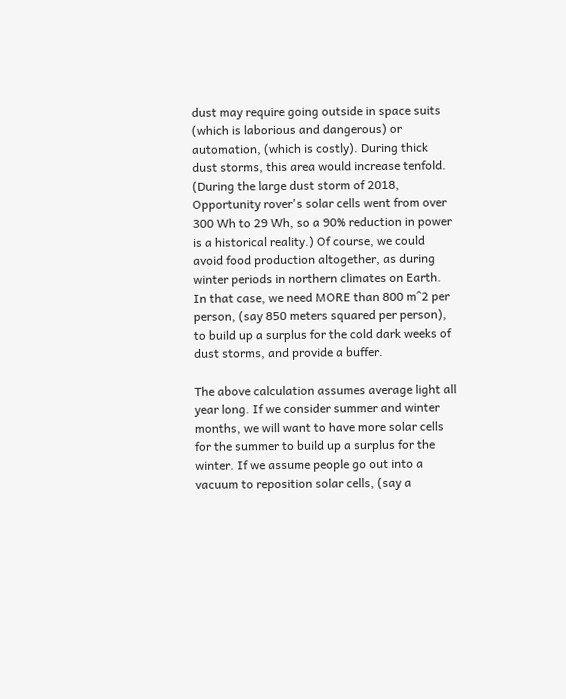dust may require going outside in space suits (which is laborious and dangerous) or automation, (which is costly). During thick dust storms, this area would increase tenfold. (During the large dust storm of 2018, Opportunity rover's solar cells went from over 300 Wh to 29 Wh, so a 90% reduction in power is a historical reality.) Of course, we could avoid food production altogether, as during winter periods in northern climates on Earth. In that case, we need MORE than 800 m^2 per person, (say 850 meters squared per person), to build up a surplus for the cold dark weeks of dust storms, and provide a buffer.

The above calculation assumes average light all year long. If we consider summer and winter months, we will want to have more solar cells for the summer to build up a surplus for the winter. If we assume people go out into a vacuum to reposition solar cells, (say a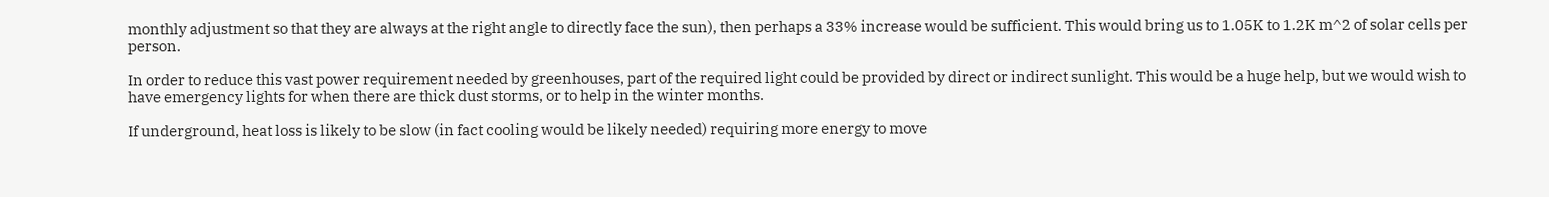monthly adjustment so that they are always at the right angle to directly face the sun), then perhaps a 33% increase would be sufficient. This would bring us to 1.05K to 1.2K m^2 of solar cells per person.

In order to reduce this vast power requirement needed by greenhouses, part of the required light could be provided by direct or indirect sunlight. This would be a huge help, but we would wish to have emergency lights for when there are thick dust storms, or to help in the winter months.

If underground, heat loss is likely to be slow (in fact cooling would be likely needed) requiring more energy to move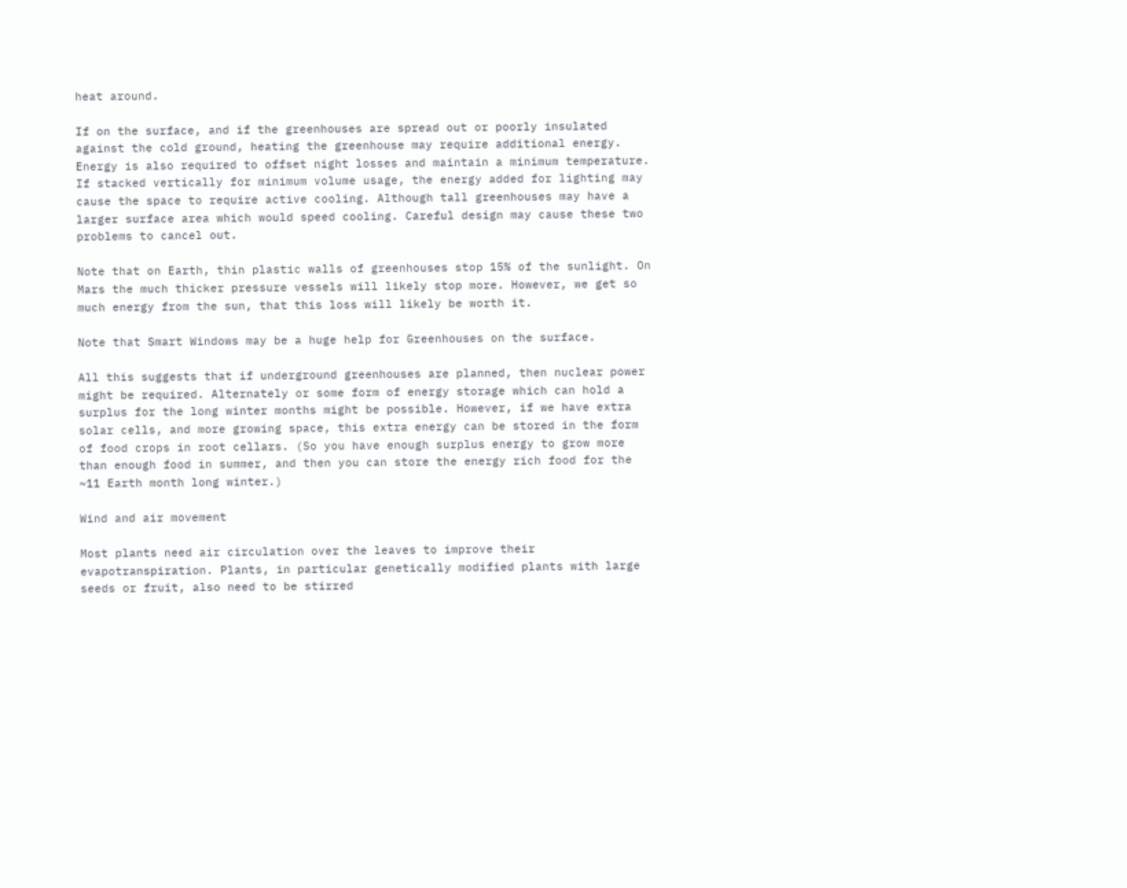heat around.

If on the surface, and if the greenhouses are spread out or poorly insulated against the cold ground, heating the greenhouse may require additional energy. Energy is also required to offset night losses and maintain a minimum temperature. If stacked vertically for minimum volume usage, the energy added for lighting may cause the space to require active cooling. Although tall greenhouses may have a larger surface area which would speed cooling. Careful design may cause these two problems to cancel out.

Note that on Earth, thin plastic walls of greenhouses stop 15% of the sunlight. On Mars the much thicker pressure vessels will likely stop more. However, we get so much energy from the sun, that this loss will likely be worth it.

Note that Smart Windows may be a huge help for Greenhouses on the surface.

All this suggests that if underground greenhouses are planned, then nuclear power might be required. Alternately or some form of energy storage which can hold a surplus for the long winter months might be possible. However, if we have extra solar cells, and more growing space, this extra energy can be stored in the form of food crops in root cellars. (So you have enough surplus energy to grow more than enough food in summer, and then you can store the energy rich food for the ~11 Earth month long winter.)

Wind and air movement

Most plants need air circulation over the leaves to improve their evapotranspiration. Plants, in particular genetically modified plants with large seeds or fruit, also need to be stirred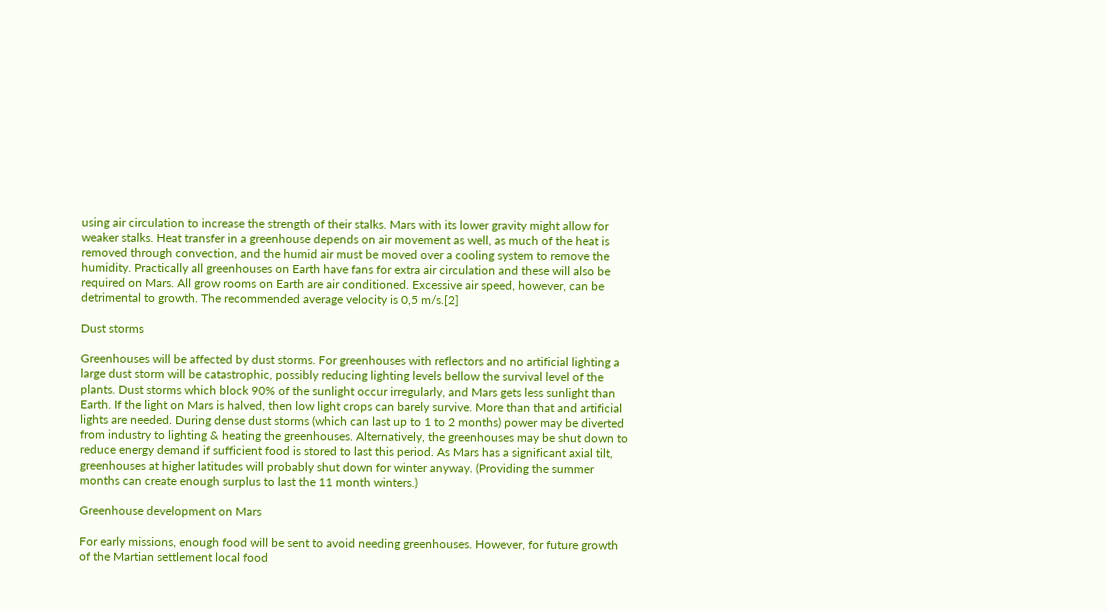using air circulation to increase the strength of their stalks. Mars with its lower gravity might allow for weaker stalks. Heat transfer in a greenhouse depends on air movement as well, as much of the heat is removed through convection, and the humid air must be moved over a cooling system to remove the humidity. Practically all greenhouses on Earth have fans for extra air circulation and these will also be required on Mars. All grow rooms on Earth are air conditioned. Excessive air speed, however, can be detrimental to growth. The recommended average velocity is 0,5 m/s.[2]

Dust storms

Greenhouses will be affected by dust storms. For greenhouses with reflectors and no artificial lighting a large dust storm will be catastrophic, possibly reducing lighting levels bellow the survival level of the plants. Dust storms which block 90% of the sunlight occur irregularly, and Mars gets less sunlight than Earth. If the light on Mars is halved, then low light crops can barely survive. More than that and artificial lights are needed. During dense dust storms (which can last up to 1 to 2 months) power may be diverted from industry to lighting & heating the greenhouses. Alternatively, the greenhouses may be shut down to reduce energy demand if sufficient food is stored to last this period. As Mars has a significant axial tilt, greenhouses at higher latitudes will probably shut down for winter anyway. (Providing the summer months can create enough surplus to last the 11 month winters.)

Greenhouse development on Mars

For early missions, enough food will be sent to avoid needing greenhouses. However, for future growth of the Martian settlement local food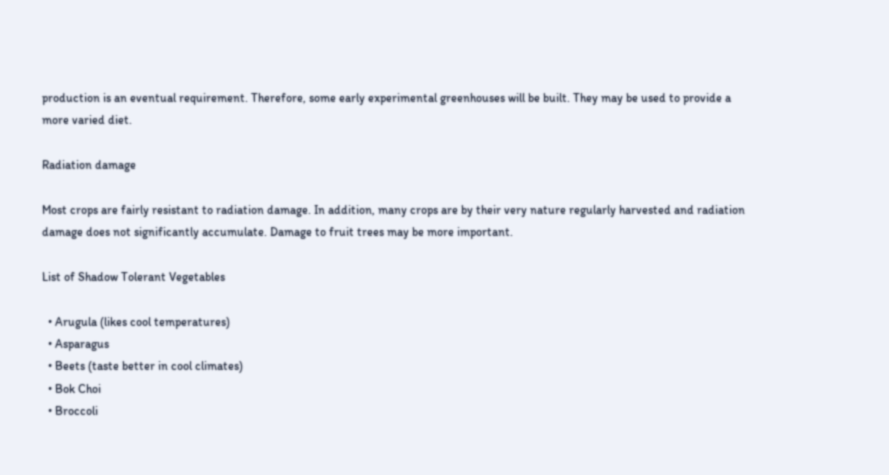production is an eventual requirement. Therefore, some early experimental greenhouses will be built. They may be used to provide a more varied diet.

Radiation damage

Most crops are fairly resistant to radiation damage. In addition, many crops are by their very nature regularly harvested and radiation damage does not significantly accumulate. Damage to fruit trees may be more important.

List of Shadow Tolerant Vegetables

  • Arugula (likes cool temperatures)
  • Asparagus
  • Beets (taste better in cool climates)
  • Bok Choi
  • Broccoli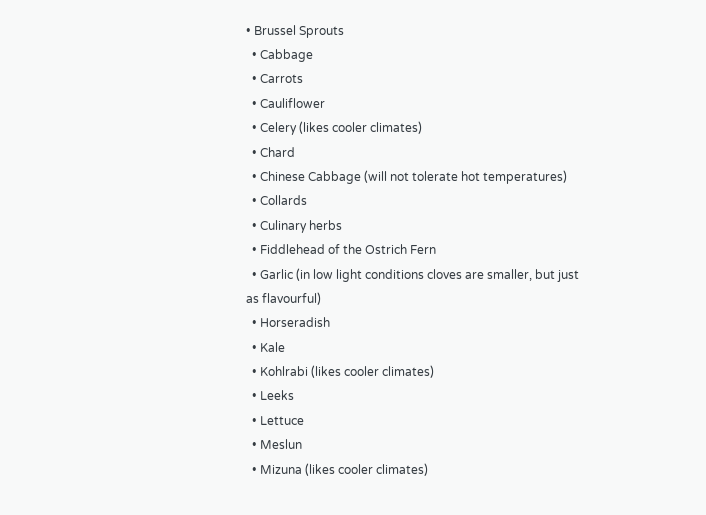• Brussel Sprouts
  • Cabbage
  • Carrots
  • Cauliflower
  • Celery (likes cooler climates)
  • Chard
  • Chinese Cabbage (will not tolerate hot temperatures)
  • Collards
  • Culinary herbs
  • Fiddlehead of the Ostrich Fern
  • Garlic (in low light conditions cloves are smaller, but just as flavourful)
  • Horseradish
  • Kale
  • Kohlrabi (likes cooler climates)
  • Leeks
  • Lettuce
  • Meslun
  • Mizuna (likes cooler climates)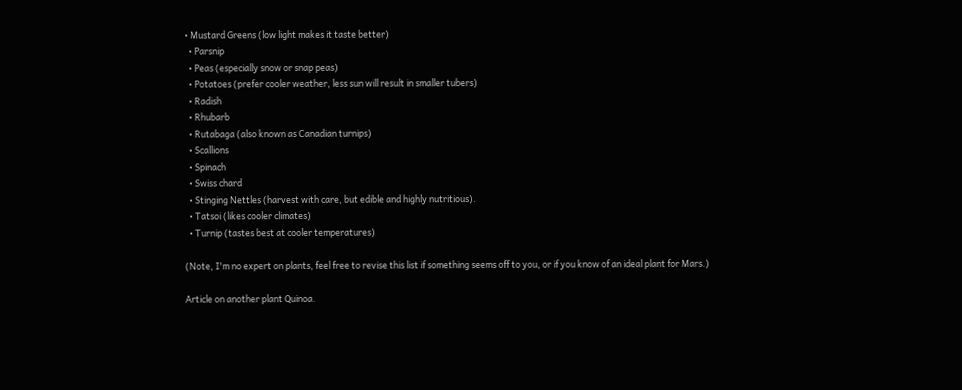• Mustard Greens (low light makes it taste better)
  • Parsnip
  • Peas (especially snow or snap peas)
  • Potatoes (prefer cooler weather, less sun will result in smaller tubers)
  • Radish
  • Rhubarb
  • Rutabaga (also known as Canadian turnips)
  • Scallions
  • Spinach
  • Swiss chard
  • Stinging Nettles (harvest with care, but edible and highly nutritious).
  • Tatsoi (likes cooler climates)
  • Turnip (tastes best at cooler temperatures)

(Note, I'm no expert on plants, feel free to revise this list if something seems off to you, or if you know of an ideal plant for Mars.)

Article on another plant Quinoa.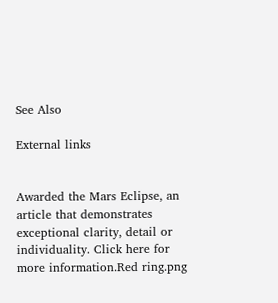See Also

External links


Awarded the Mars Eclipse, an article that demonstrates exceptional clarity, detail or individuality. Click here for more information.Red ring.png